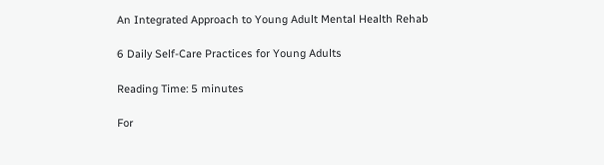An Integrated Approach to Young Adult Mental Health Rehab

6 Daily Self-Care Practices for Young Adults

Reading Time: 5 minutes

For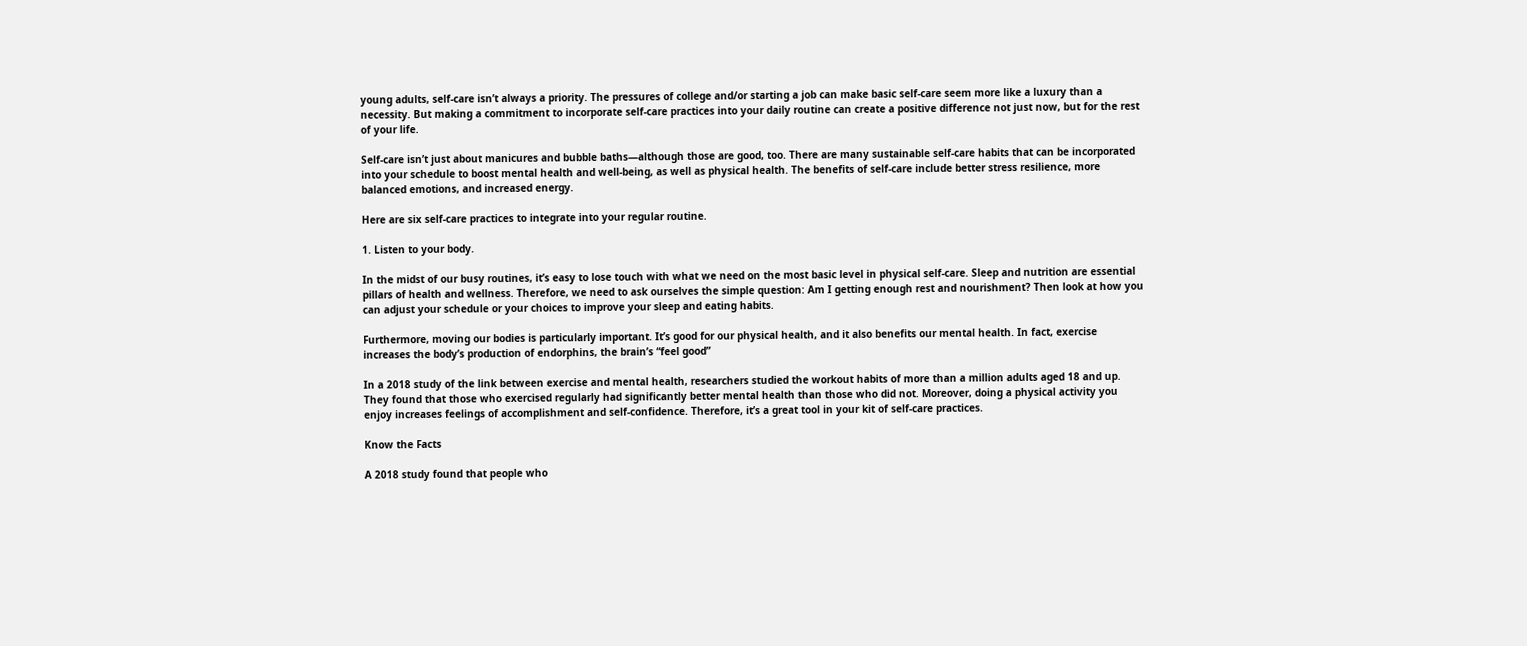young adults, self-care isn’t always a priority. The pressures of college and/or starting a job can make basic self-care seem more like a luxury than a necessity. But making a commitment to incorporate self-care practices into your daily routine can create a positive difference not just now, but for the rest of your life.

Self-care isn’t just about manicures and bubble baths—although those are good, too. There are many sustainable self-care habits that can be incorporated into your schedule to boost mental health and well-being, as well as physical health. The benefits of self-care include better stress resilience, more balanced emotions, and increased energy.

Here are six self-care practices to integrate into your regular routine.

1. Listen to your body.

In the midst of our busy routines, it’s easy to lose touch with what we need on the most basic level in physical self-care. Sleep and nutrition are essential pillars of health and wellness. Therefore, we need to ask ourselves the simple question: Am I getting enough rest and nourishment? Then look at how you can adjust your schedule or your choices to improve your sleep and eating habits.

Furthermore, moving our bodies is particularly important. It’s good for our physical health, and it also benefits our mental health. In fact, exercise increases the body’s production of endorphins, the brain’s “feel good”

In a 2018 study of the link between exercise and mental health, researchers studied the workout habits of more than a million adults aged 18 and up. They found that those who exercised regularly had significantly better mental health than those who did not. Moreover, doing a physical activity you enjoy increases feelings of accomplishment and self-confidence. Therefore, it’s a great tool in your kit of self-care practices.

Know the Facts

A 2018 study found that people who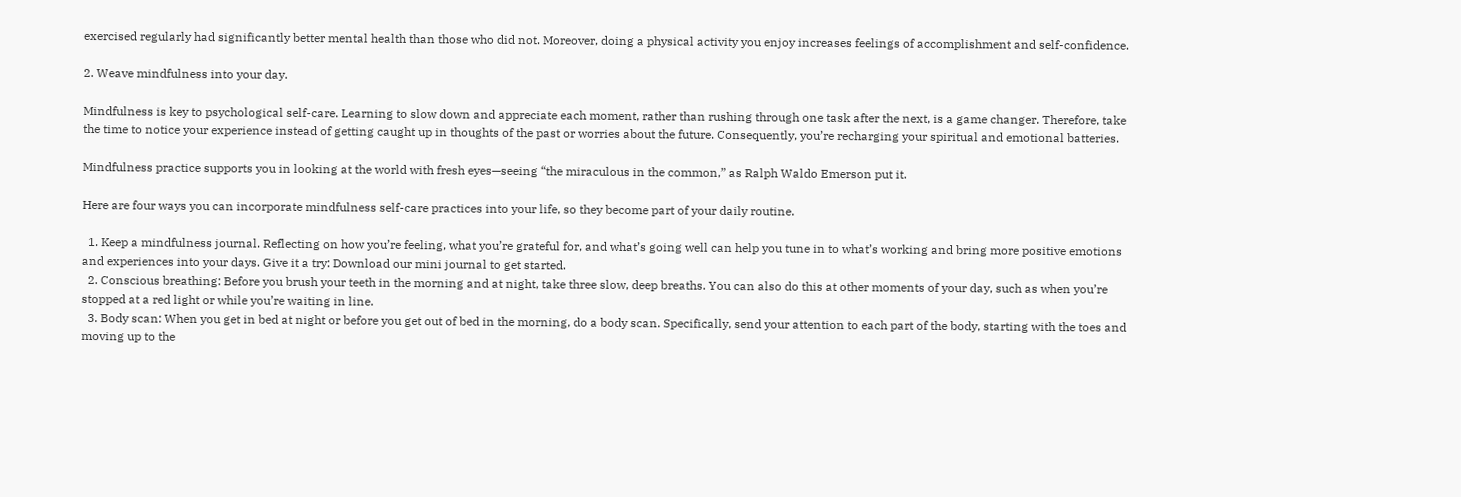exercised regularly had significantly better mental health than those who did not. Moreover, doing a physical activity you enjoy increases feelings of accomplishment and self-confidence.

2. Weave mindfulness into your day.

Mindfulness is key to psychological self-care. Learning to slow down and appreciate each moment, rather than rushing through one task after the next, is a game changer. Therefore, take the time to notice your experience instead of getting caught up in thoughts of the past or worries about the future. Consequently, you’re recharging your spiritual and emotional batteries.

Mindfulness practice supports you in looking at the world with fresh eyes—seeing “the miraculous in the common,” as Ralph Waldo Emerson put it.

Here are four ways you can incorporate mindfulness self-care practices into your life, so they become part of your daily routine.

  1. Keep a mindfulness journal. Reflecting on how you’re feeling, what you’re grateful for, and what’s going well can help you tune in to what’s working and bring more positive emotions and experiences into your days. Give it a try: Download our mini journal to get started.
  2. Conscious breathing: Before you brush your teeth in the morning and at night, take three slow, deep breaths. You can also do this at other moments of your day, such as when you’re stopped at a red light or while you’re waiting in line.
  3. Body scan: When you get in bed at night or before you get out of bed in the morning, do a body scan. Specifically, send your attention to each part of the body, starting with the toes and moving up to the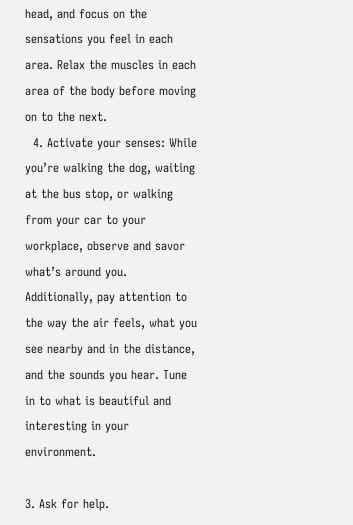head, and focus on the sensations you feel in each area. Relax the muscles in each area of the body before moving on to the next.
  4. Activate your senses: While you’re walking the dog, waiting at the bus stop, or walking from your car to your workplace, observe and savor what’s around you. Additionally, pay attention to the way the air feels, what you see nearby and in the distance, and the sounds you hear. Tune in to what is beautiful and interesting in your environment.

3. Ask for help.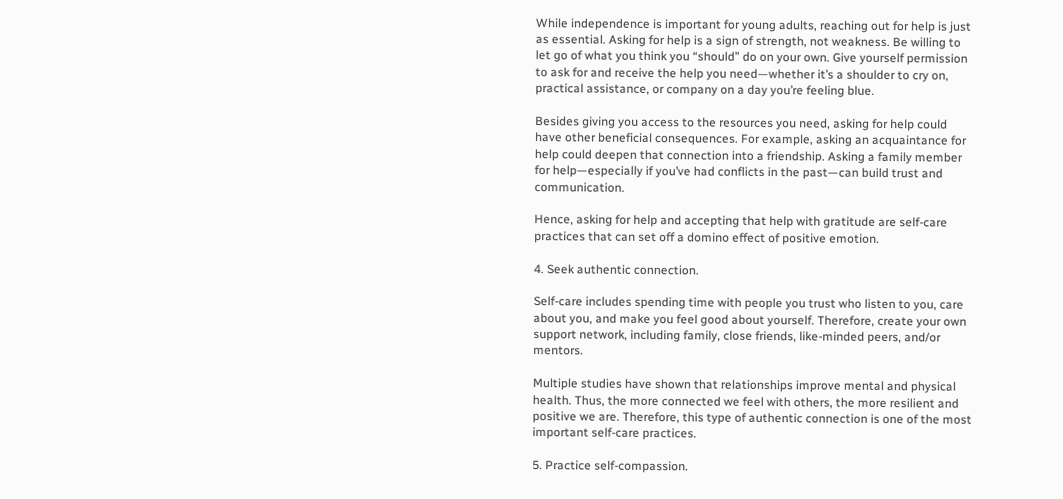While independence is important for young adults, reaching out for help is just as essential. Asking for help is a sign of strength, not weakness. Be willing to let go of what you think you “should” do on your own. Give yourself permission to ask for and receive the help you need—whether it’s a shoulder to cry on, practical assistance, or company on a day you’re feeling blue.

Besides giving you access to the resources you need, asking for help could have other beneficial consequences. For example, asking an acquaintance for help could deepen that connection into a friendship. Asking a family member for help—especially if you’ve had conflicts in the past—can build trust and communication.

Hence, asking for help and accepting that help with gratitude are self-care practices that can set off a domino effect of positive emotion.

4. Seek authentic connection.

Self-care includes spending time with people you trust who listen to you, care about you, and make you feel good about yourself. Therefore, create your own support network, including family, close friends, like-minded peers, and/or mentors.

Multiple studies have shown that relationships improve mental and physical health. Thus, the more connected we feel with others, the more resilient and positive we are. Therefore, this type of authentic connection is one of the most important self-care practices.

5. Practice self-compassion.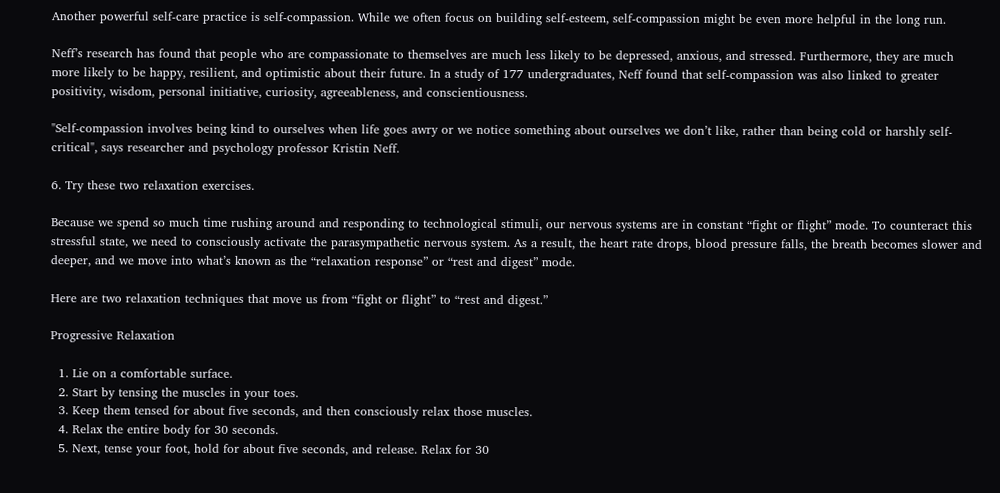Another powerful self-care practice is self-compassion. While we often focus on building self-esteem, self-compassion might be even more helpful in the long run.

Neff’s research has found that people who are compassionate to themselves are much less likely to be depressed, anxious, and stressed. Furthermore, they are much more likely to be happy, resilient, and optimistic about their future. In a study of 177 undergraduates, Neff found that self-compassion was also linked to greater positivity, wisdom, personal initiative, curiosity, agreeableness, and conscientiousness.

"Self-compassion involves being kind to ourselves when life goes awry or we notice something about ourselves we don’t like, rather than being cold or harshly self-critical", says researcher and psychology professor Kristin Neff.

6. Try these two relaxation exercises.

Because we spend so much time rushing around and responding to technological stimuli, our nervous systems are in constant “fight or flight” mode. To counteract this stressful state, we need to consciously activate the parasympathetic nervous system. As a result, the heart rate drops, blood pressure falls, the breath becomes slower and deeper, and we move into what’s known as the “relaxation response” or “rest and digest” mode.

Here are two relaxation techniques that move us from “fight or flight” to “rest and digest.”

Progressive Relaxation

  1. Lie on a comfortable surface.
  2. Start by tensing the muscles in your toes.
  3. Keep them tensed for about five seconds, and then consciously relax those muscles.
  4. Relax the entire body for 30 seconds.
  5. Next, tense your foot, hold for about five seconds, and release. Relax for 30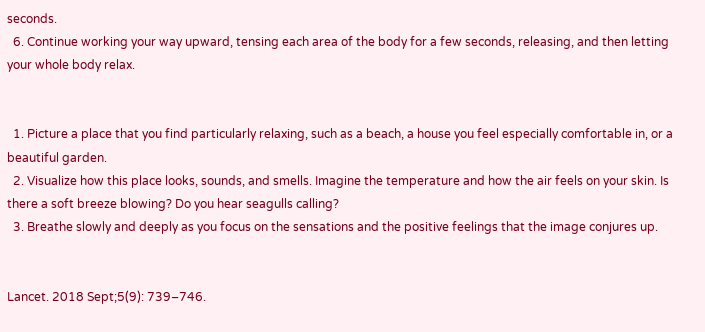seconds.
  6. Continue working your way upward, tensing each area of the body for a few seconds, releasing, and then letting your whole body relax.


  1. Picture a place that you find particularly relaxing, such as a beach, a house you feel especially comfortable in, or a beautiful garden.
  2. Visualize how this place looks, sounds, and smells. Imagine the temperature and how the air feels on your skin. Is there a soft breeze blowing? Do you hear seagulls calling?
  3. Breathe slowly and deeply as you focus on the sensations and the positive feelings that the image conjures up.


Lancet. 2018 Sept;5(9): 739–746.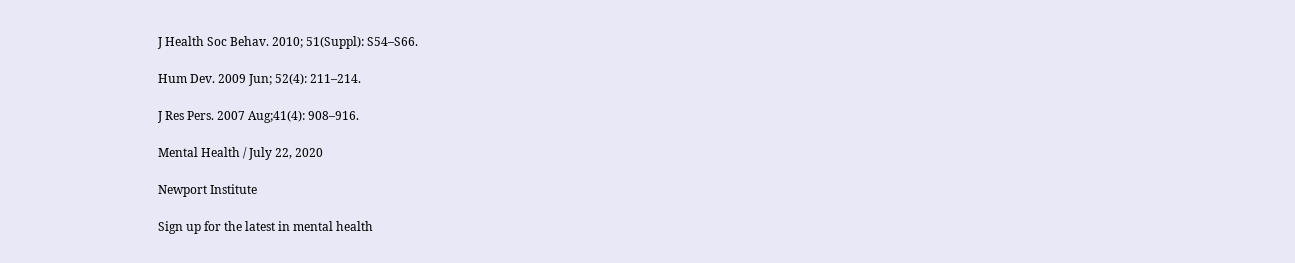J Health Soc Behav. 2010; 51(Suppl): S54–S66.

Hum Dev. 2009 Jun; 52(4): 211–214.

J Res Pers. 2007 Aug;41(4): 908–916.

Mental Health / July 22, 2020

Newport Institute

Sign up for the latest in mental health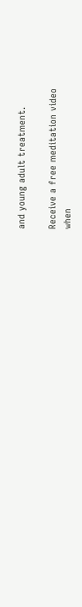and young adult treatment.

Receive a free meditation video
when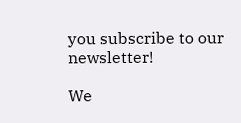you subscribe to our newsletter!

We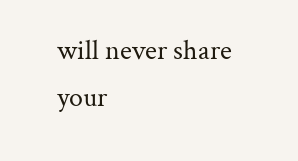will never share your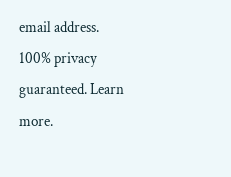email address.
100% privacy guaranteed. Learn more.